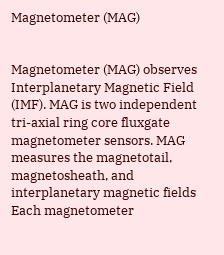Magnetometer (MAG)


Magnetometer (MAG) observes Interplanetary Magnetic Field (IMF). MAG is two independent tri-axial ring core fluxgate magnetometer sensors. MAG measures the magnetotail, magnetosheath, and interplanetary magnetic fields Each magnetometer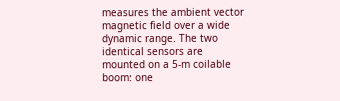measures the ambient vector magnetic field over a wide dynamic range. The two identical sensors are mounted on a 5-m coilable boom: one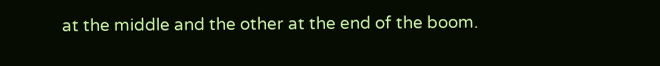at the middle and the other at the end of the boom.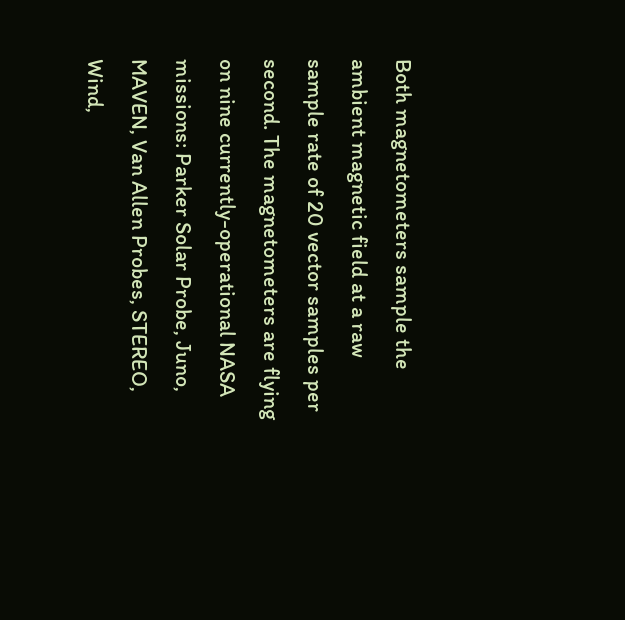Both magnetometers sample the ambient magnetic field at a raw sample rate of 20 vector samples per second. The magnetometers are flying on nine currently-operational NASA missions: Parker Solar Probe, Juno, MAVEN, Van Allen Probes, STEREO, Wind,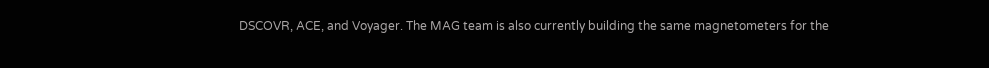DSCOVR, ACE, and Voyager. The MAG team is also currently building the same magnetometers for the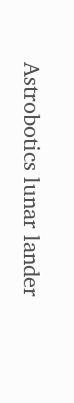Astrobotics lunar lander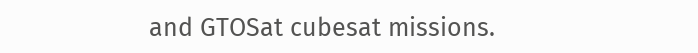and GTOSat cubesat missions.